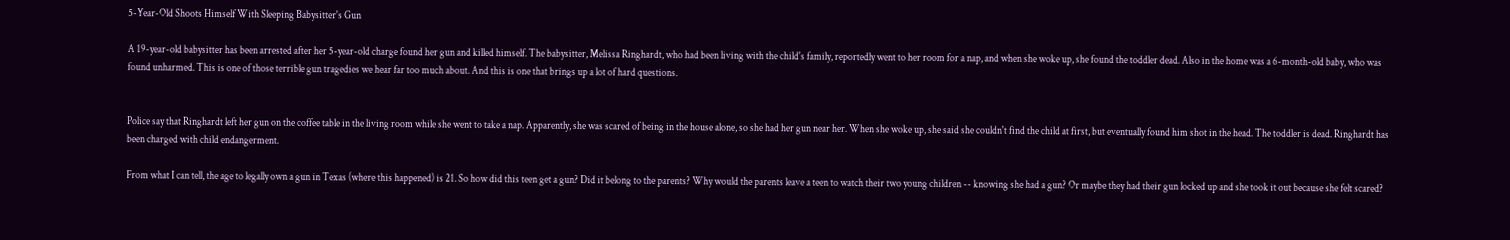5-Year-Old Shoots Himself With Sleeping Babysitter's Gun

A 19-year-old babysitter has been arrested after her 5-year-old charge found her gun and killed himself. The babysitter, Melissa Ringhardt, who had been living with the child's family, reportedly went to her room for a nap, and when she woke up, she found the toddler dead. Also in the home was a 6-month-old baby, who was found unharmed. This is one of those terrible gun tragedies we hear far too much about. And this is one that brings up a lot of hard questions.


Police say that Ringhardt left her gun on the coffee table in the living room while she went to take a nap. Apparently, she was scared of being in the house alone, so she had her gun near her. When she woke up, she said she couldn't find the child at first, but eventually found him shot in the head. The toddler is dead. Ringhardt has been charged with child endangerment.

From what I can tell, the age to legally own a gun in Texas (where this happened) is 21. So how did this teen get a gun? Did it belong to the parents? Why would the parents leave a teen to watch their two young children -- knowing she had a gun? Or maybe they had their gun locked up and she took it out because she felt scared?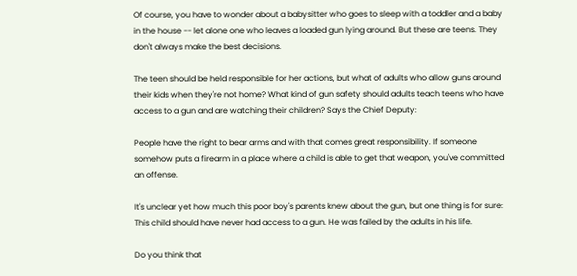Of course, you have to wonder about a babysitter who goes to sleep with a toddler and a baby in the house -- let alone one who leaves a loaded gun lying around. But these are teens. They don't always make the best decisions.

The teen should be held responsible for her actions, but what of adults who allow guns around their kids when they're not home? What kind of gun safety should adults teach teens who have access to a gun and are watching their children? Says the Chief Deputy:

People have the right to bear arms and with that comes great responsibility. If someone somehow puts a firearm in a place where a child is able to get that weapon, you've committed an offense.

It's unclear yet how much this poor boy's parents knew about the gun, but one thing is for sure: This child should have never had access to a gun. He was failed by the adults in his life.

Do you think that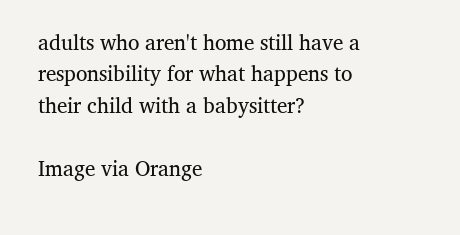adults who aren't home still have a responsibility for what happens to their child with a babysitter?

Image via Orange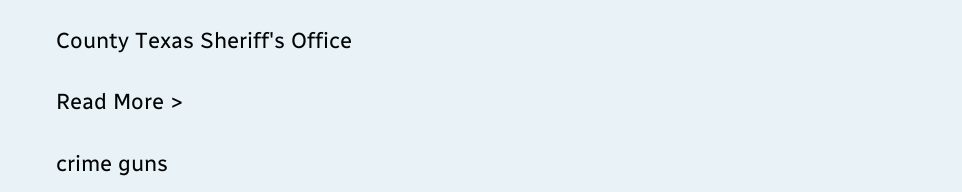County Texas Sheriff's Office

Read More >

crime guns